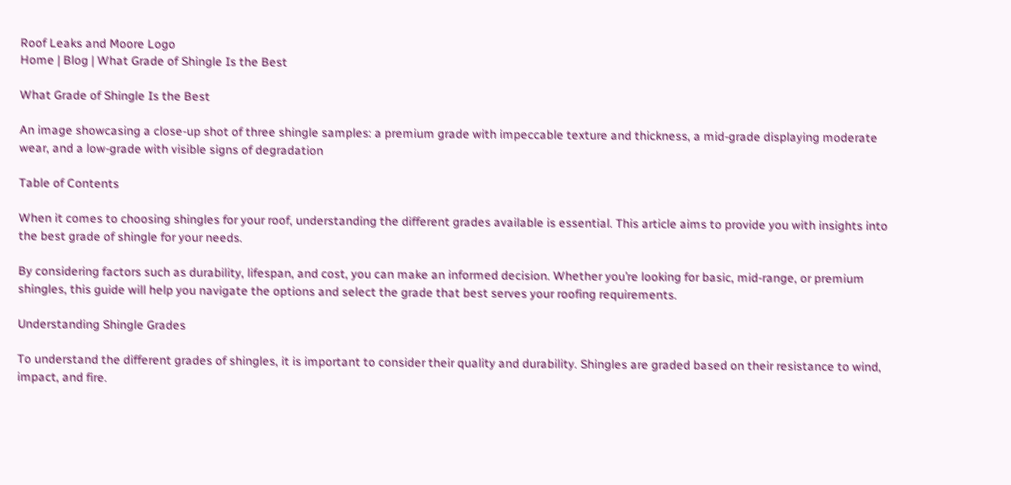Roof Leaks and Moore Logo
Home | Blog | What Grade of Shingle Is the Best

What Grade of Shingle Is the Best

An image showcasing a close-up shot of three shingle samples: a premium grade with impeccable texture and thickness, a mid-grade displaying moderate wear, and a low-grade with visible signs of degradation

Table of Contents

When it comes to choosing shingles for your roof, understanding the different grades available is essential. This article aims to provide you with insights into the best grade of shingle for your needs.

By considering factors such as durability, lifespan, and cost, you can make an informed decision. Whether you’re looking for basic, mid-range, or premium shingles, this guide will help you navigate the options and select the grade that best serves your roofing requirements.

Understanding Shingle Grades

To understand the different grades of shingles, it is important to consider their quality and durability. Shingles are graded based on their resistance to wind, impact, and fire.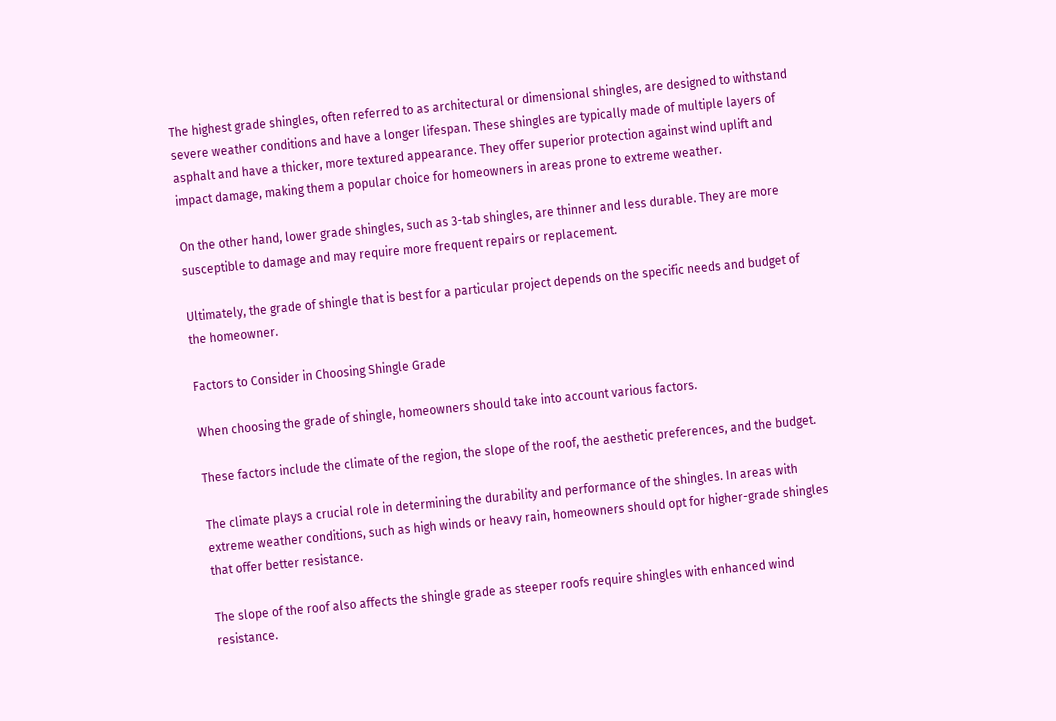The highest grade shingles, often referred to as architectural or dimensional shingles, are designed to withstand severe weather conditions and have a longer lifespan. These shingles are typically made of multiple layers of asphalt and have a thicker, more textured appearance. They offer superior protection against wind uplift and impact damage, making them a popular choice for homeowners in areas prone to extreme weather.

On the other hand, lower grade shingles, such as 3-tab shingles, are thinner and less durable. They are more susceptible to damage and may require more frequent repairs or replacement.

Ultimately, the grade of shingle that is best for a particular project depends on the specific needs and budget of the homeowner.

Factors to Consider in Choosing Shingle Grade

When choosing the grade of shingle, homeowners should take into account various factors.

These factors include the climate of the region, the slope of the roof, the aesthetic preferences, and the budget.

The climate plays a crucial role in determining the durability and performance of the shingles. In areas with extreme weather conditions, such as high winds or heavy rain, homeowners should opt for higher-grade shingles that offer better resistance.

The slope of the roof also affects the shingle grade as steeper roofs require shingles with enhanced wind resistance.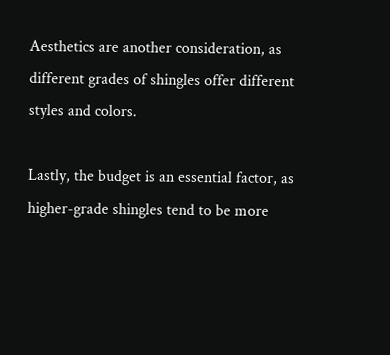Aesthetics are another consideration, as different grades of shingles offer different styles and colors.

Lastly, the budget is an essential factor, as higher-grade shingles tend to be more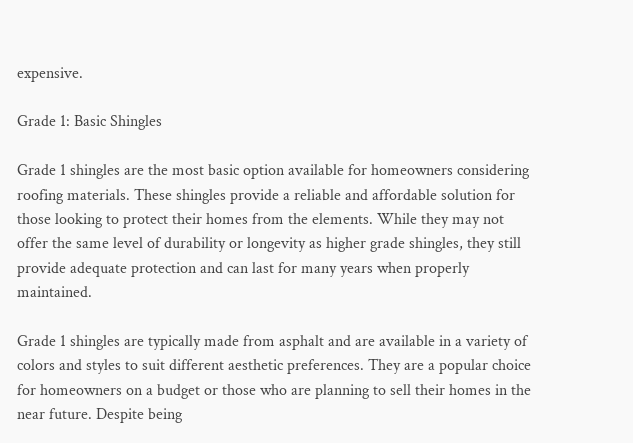expensive.

Grade 1: Basic Shingles

Grade 1 shingles are the most basic option available for homeowners considering roofing materials. These shingles provide a reliable and affordable solution for those looking to protect their homes from the elements. While they may not offer the same level of durability or longevity as higher grade shingles, they still provide adequate protection and can last for many years when properly maintained.

Grade 1 shingles are typically made from asphalt and are available in a variety of colors and styles to suit different aesthetic preferences. They are a popular choice for homeowners on a budget or those who are planning to sell their homes in the near future. Despite being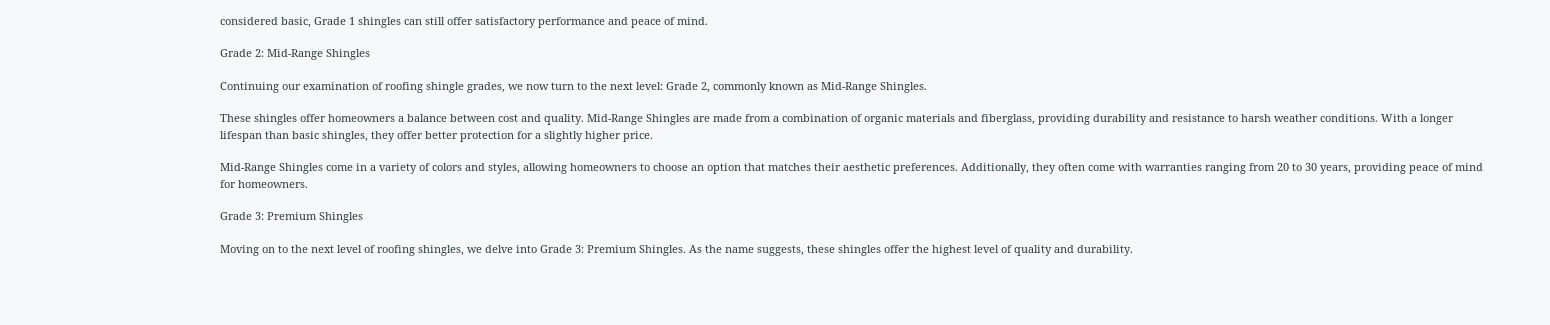considered basic, Grade 1 shingles can still offer satisfactory performance and peace of mind.

Grade 2: Mid-Range Shingles

Continuing our examination of roofing shingle grades, we now turn to the next level: Grade 2, commonly known as Mid-Range Shingles.

These shingles offer homeowners a balance between cost and quality. Mid-Range Shingles are made from a combination of organic materials and fiberglass, providing durability and resistance to harsh weather conditions. With a longer lifespan than basic shingles, they offer better protection for a slightly higher price.

Mid-Range Shingles come in a variety of colors and styles, allowing homeowners to choose an option that matches their aesthetic preferences. Additionally, they often come with warranties ranging from 20 to 30 years, providing peace of mind for homeowners.

Grade 3: Premium Shingles

Moving on to the next level of roofing shingles, we delve into Grade 3: Premium Shingles. As the name suggests, these shingles offer the highest level of quality and durability.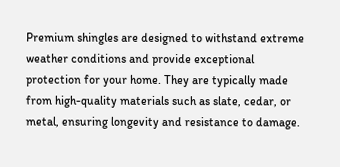Premium shingles are designed to withstand extreme weather conditions and provide exceptional protection for your home. They are typically made from high-quality materials such as slate, cedar, or metal, ensuring longevity and resistance to damage.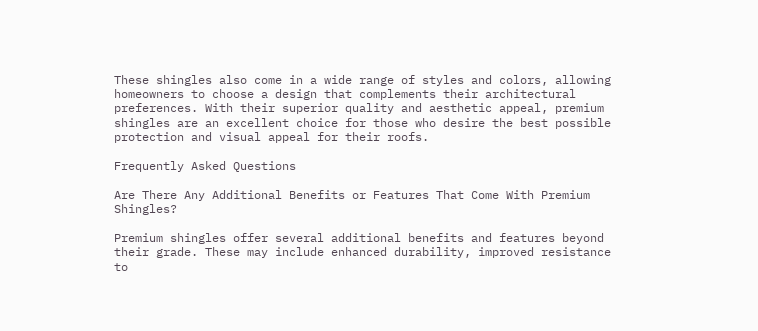These shingles also come in a wide range of styles and colors, allowing homeowners to choose a design that complements their architectural preferences. With their superior quality and aesthetic appeal, premium shingles are an excellent choice for those who desire the best possible protection and visual appeal for their roofs.

Frequently Asked Questions

Are There Any Additional Benefits or Features That Come With Premium Shingles?

Premium shingles offer several additional benefits and features beyond their grade. These may include enhanced durability, improved resistance to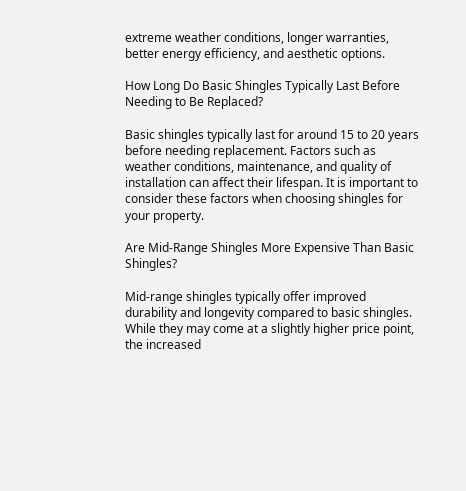extreme weather conditions, longer warranties, better energy efficiency, and aesthetic options.

How Long Do Basic Shingles Typically Last Before Needing to Be Replaced?

Basic shingles typically last for around 15 to 20 years before needing replacement. Factors such as weather conditions, maintenance, and quality of installation can affect their lifespan. It is important to consider these factors when choosing shingles for your property.

Are Mid-Range Shingles More Expensive Than Basic Shingles?

Mid-range shingles typically offer improved durability and longevity compared to basic shingles. While they may come at a slightly higher price point, the increased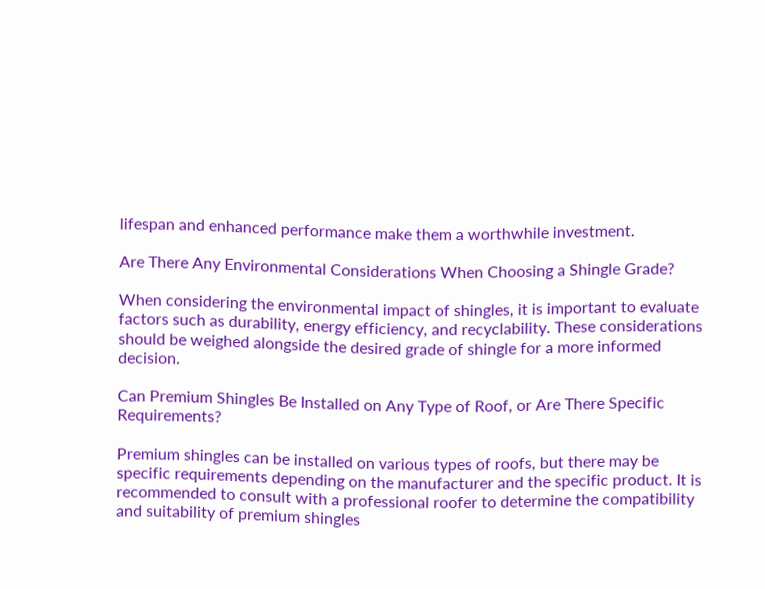lifespan and enhanced performance make them a worthwhile investment.

Are There Any Environmental Considerations When Choosing a Shingle Grade?

When considering the environmental impact of shingles, it is important to evaluate factors such as durability, energy efficiency, and recyclability. These considerations should be weighed alongside the desired grade of shingle for a more informed decision.

Can Premium Shingles Be Installed on Any Type of Roof, or Are There Specific Requirements?

Premium shingles can be installed on various types of roofs, but there may be specific requirements depending on the manufacturer and the specific product. It is recommended to consult with a professional roofer to determine the compatibility and suitability of premium shingles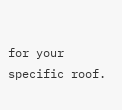for your specific roof.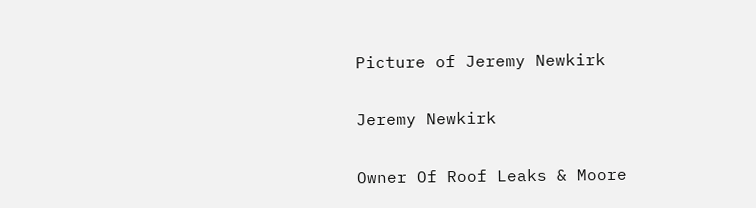Picture of Jeremy Newkirk

Jeremy Newkirk

Owner Of Roof Leaks & Moore